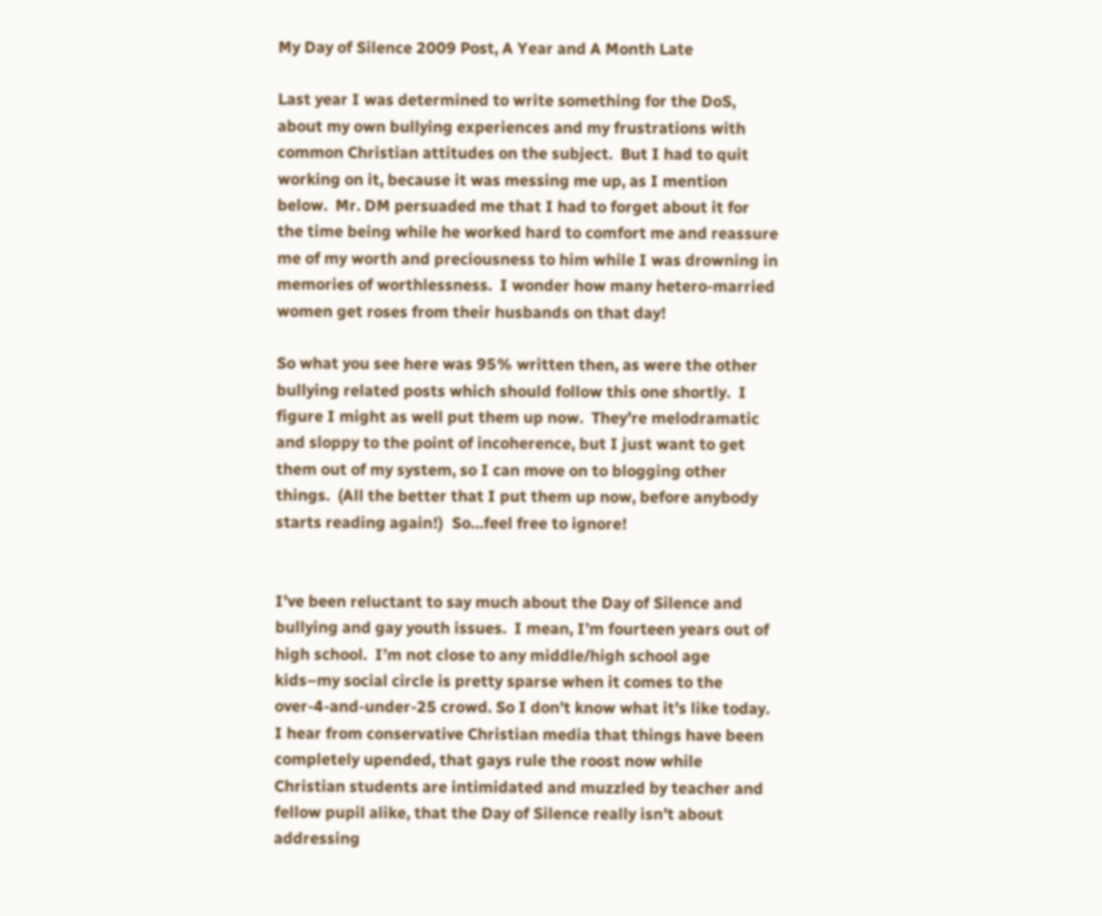My Day of Silence 2009 Post, A Year and A Month Late

Last year I was determined to write something for the DoS, about my own bullying experiences and my frustrations with common Christian attitudes on the subject.  But I had to quit working on it, because it was messing me up, as I mention below.  Mr. DM persuaded me that I had to forget about it for the time being while he worked hard to comfort me and reassure me of my worth and preciousness to him while I was drowning in memories of worthlessness.  I wonder how many hetero-married women get roses from their husbands on that day!

So what you see here was 95% written then, as were the other bullying related posts which should follow this one shortly.  I figure I might as well put them up now.  They’re melodramatic and sloppy to the point of incoherence, but I just want to get them out of my system, so I can move on to blogging other things.  (All the better that I put them up now, before anybody starts reading again!)  So…feel free to ignore!


I’ve been reluctant to say much about the Day of Silence and bullying and gay youth issues.  I mean, I’m fourteen years out of high school.  I’m not close to any middle/high school age kids–my social circle is pretty sparse when it comes to the over-4-and-under-25 crowd. So I don’t know what it’s like today.  I hear from conservative Christian media that things have been completely upended, that gays rule the roost now while Christian students are intimidated and muzzled by teacher and fellow pupil alike, that the Day of Silence really isn’t about addressing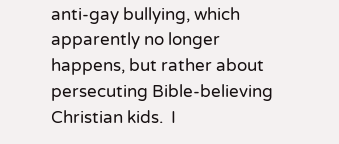anti-gay bullying, which apparently no longer happens, but rather about persecuting Bible-believing Christian kids.  I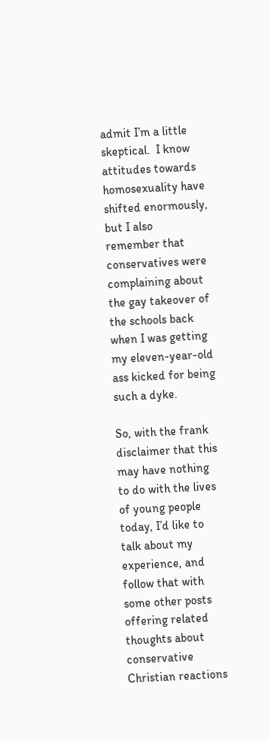admit I’m a little skeptical.  I know attitudes towards homosexuality have shifted enormously, but I also remember that conservatives were complaining about the gay takeover of the schools back when I was getting my eleven-year-old ass kicked for being such a dyke.

So, with the frank disclaimer that this may have nothing to do with the lives of young people today, I’d like to talk about my experience, and follow that with some other posts offering related thoughts about conservative Christian reactions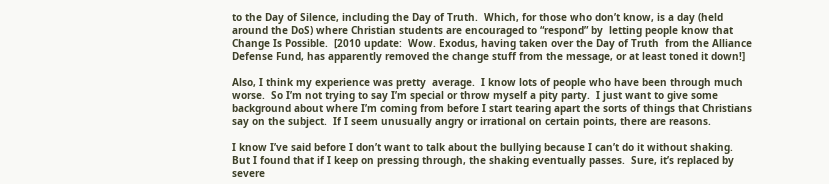to the Day of Silence, including the Day of Truth.  Which, for those who don’t know, is a day (held around the DoS) where Christian students are encouraged to “respond” by  letting people know that Change Is Possible.  [2010 update:  Wow. Exodus, having taken over the Day of Truth  from the Alliance Defense Fund, has apparently removed the change stuff from the message, or at least toned it down!]

Also, I think my experience was pretty  average.  I know lots of people who have been through much worse.  So I’m not trying to say I’m special or throw myself a pity party.  I just want to give some background about where I’m coming from before I start tearing apart the sorts of things that Christians say on the subject.  If I seem unusually angry or irrational on certain points, there are reasons.

I know I’ve said before I don’t want to talk about the bullying because I can’t do it without shaking.  But I found that if I keep on pressing through, the shaking eventually passes.  Sure, it’s replaced by severe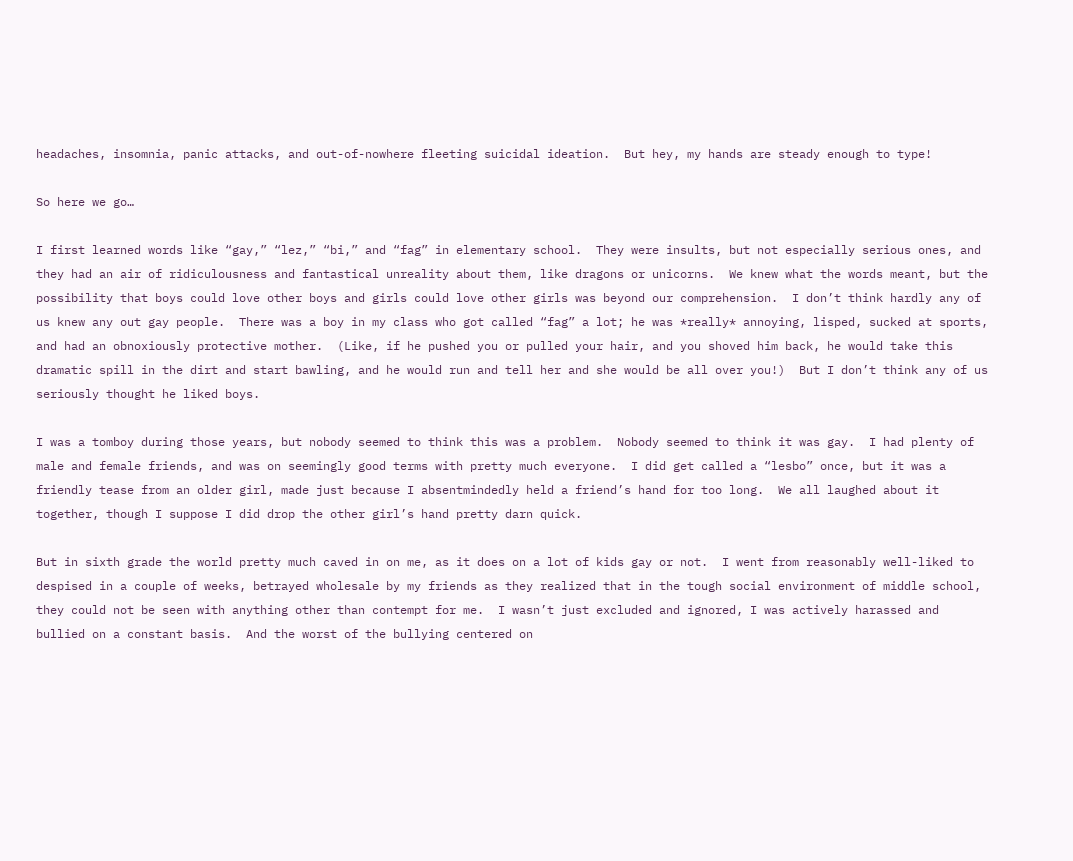headaches, insomnia, panic attacks, and out-of-nowhere fleeting suicidal ideation.  But hey, my hands are steady enough to type!

So here we go…

I first learned words like “gay,” “lez,” “bi,” and “fag” in elementary school.  They were insults, but not especially serious ones, and they had an air of ridiculousness and fantastical unreality about them, like dragons or unicorns.  We knew what the words meant, but the possibility that boys could love other boys and girls could love other girls was beyond our comprehension.  I don’t think hardly any of us knew any out gay people.  There was a boy in my class who got called “fag” a lot; he was *really* annoying, lisped, sucked at sports, and had an obnoxiously protective mother.  (Like, if he pushed you or pulled your hair, and you shoved him back, he would take this dramatic spill in the dirt and start bawling, and he would run and tell her and she would be all over you!)  But I don’t think any of us seriously thought he liked boys.

I was a tomboy during those years, but nobody seemed to think this was a problem.  Nobody seemed to think it was gay.  I had plenty of male and female friends, and was on seemingly good terms with pretty much everyone.  I did get called a “lesbo” once, but it was a friendly tease from an older girl, made just because I absentmindedly held a friend’s hand for too long.  We all laughed about it together, though I suppose I did drop the other girl’s hand pretty darn quick.

But in sixth grade the world pretty much caved in on me, as it does on a lot of kids gay or not.  I went from reasonably well-liked to despised in a couple of weeks, betrayed wholesale by my friends as they realized that in the tough social environment of middle school, they could not be seen with anything other than contempt for me.  I wasn’t just excluded and ignored, I was actively harassed and bullied on a constant basis.  And the worst of the bullying centered on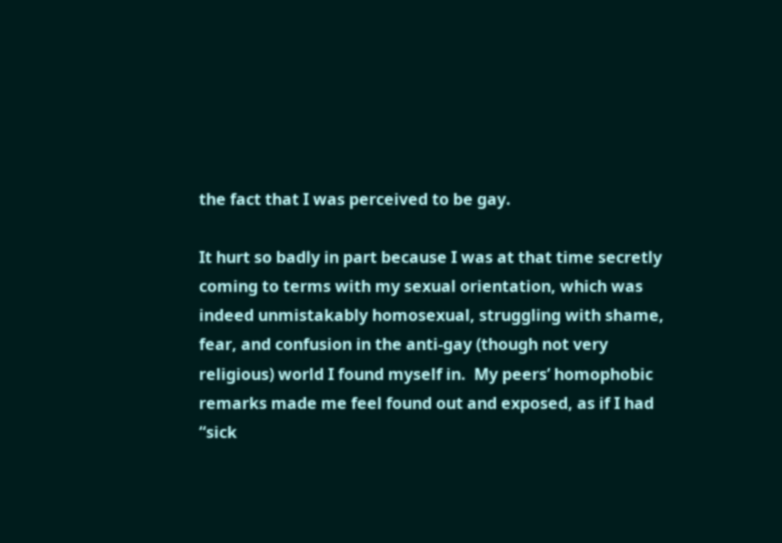the fact that I was perceived to be gay.

It hurt so badly in part because I was at that time secretly coming to terms with my sexual orientation, which was indeed unmistakably homosexual, struggling with shame, fear, and confusion in the anti-gay (though not very religious) world I found myself in.  My peers’ homophobic remarks made me feel found out and exposed, as if I had “sick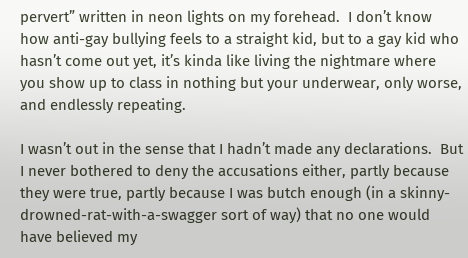pervert” written in neon lights on my forehead.  I don’t know how anti-gay bullying feels to a straight kid, but to a gay kid who hasn’t come out yet, it’s kinda like living the nightmare where you show up to class in nothing but your underwear, only worse, and endlessly repeating.

I wasn’t out in the sense that I hadn’t made any declarations.  But I never bothered to deny the accusations either, partly because they were true, partly because I was butch enough (in a skinny-drowned-rat-with-a-swagger sort of way) that no one would have believed my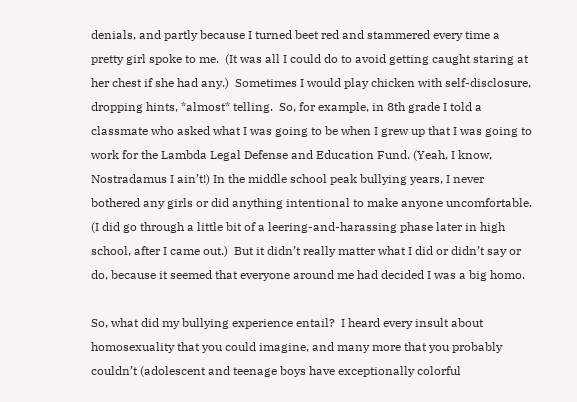denials, and partly because I turned beet red and stammered every time a pretty girl spoke to me.  (It was all I could do to avoid getting caught staring at her chest if she had any.)  Sometimes I would play chicken with self-disclosure, dropping hints, *almost* telling.  So, for example, in 8th grade I told a classmate who asked what I was going to be when I grew up that I was going to work for the Lambda Legal Defense and Education Fund. (Yeah, I know, Nostradamus I ain’t!) In the middle school peak bullying years, I never bothered any girls or did anything intentional to make anyone uncomfortable.  (I did go through a little bit of a leering-and-harassing phase later in high school, after I came out.)  But it didn’t really matter what I did or didn’t say or do, because it seemed that everyone around me had decided I was a big homo.

So, what did my bullying experience entail?  I heard every insult about homosexuality that you could imagine, and many more that you probably couldn’t (adolescent and teenage boys have exceptionally colorful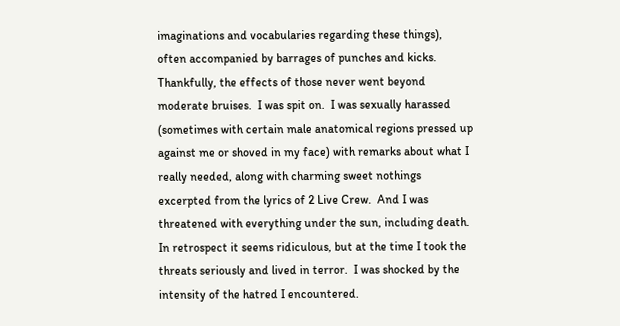imaginations and vocabularies regarding these things), often accompanied by barrages of punches and kicks.  Thankfully, the effects of those never went beyond moderate bruises.  I was spit on.  I was sexually harassed (sometimes with certain male anatomical regions pressed up against me or shoved in my face) with remarks about what I really needed, along with charming sweet nothings excerpted from the lyrics of 2 Live Crew.  And I was threatened with everything under the sun, including death.  In retrospect it seems ridiculous, but at the time I took the threats seriously and lived in terror.  I was shocked by the intensity of the hatred I encountered.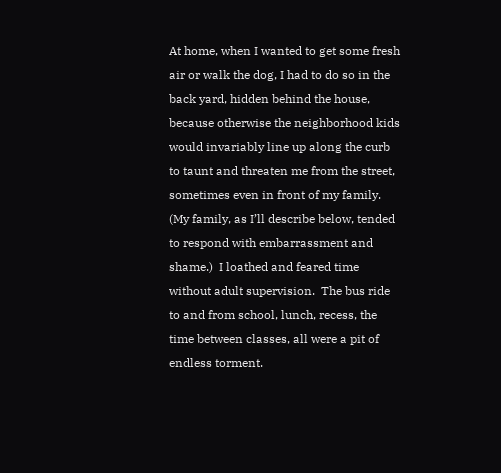At home, when I wanted to get some fresh air or walk the dog, I had to do so in the back yard, hidden behind the house, because otherwise the neighborhood kids would invariably line up along the curb to taunt and threaten me from the street, sometimes even in front of my family.  (My family, as I’ll describe below, tended to respond with embarrassment and shame.)  I loathed and feared time without adult supervision.  The bus ride to and from school, lunch, recess, the time between classes, all were a pit of endless torment.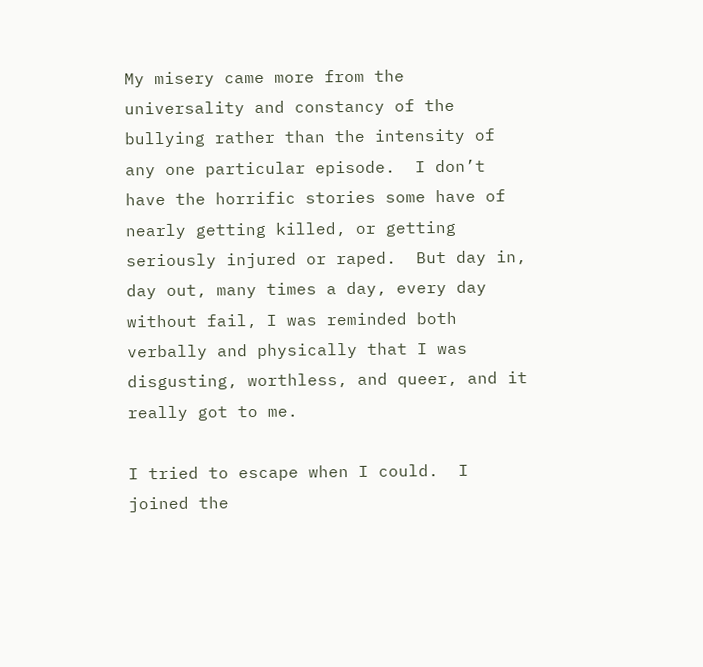My misery came more from the universality and constancy of the bullying rather than the intensity of any one particular episode.  I don’t have the horrific stories some have of nearly getting killed, or getting seriously injured or raped.  But day in, day out, many times a day, every day without fail, I was reminded both verbally and physically that I was disgusting, worthless, and queer, and it really got to me.

I tried to escape when I could.  I joined the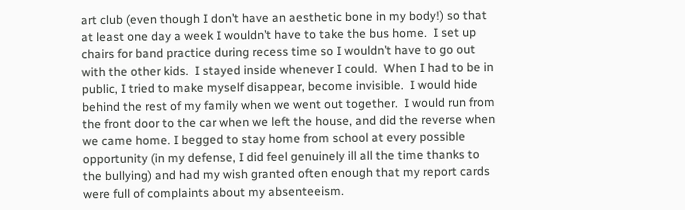art club (even though I don’t have an aesthetic bone in my body!) so that at least one day a week I wouldn’t have to take the bus home.  I set up chairs for band practice during recess time so I wouldn’t have to go out with the other kids.  I stayed inside whenever I could.  When I had to be in public, I tried to make myself disappear, become invisible.  I would hide behind the rest of my family when we went out together.  I would run from the front door to the car when we left the house, and did the reverse when we came home. I begged to stay home from school at every possible opportunity (in my defense, I did feel genuinely ill all the time thanks to the bullying) and had my wish granted often enough that my report cards were full of complaints about my absenteeism.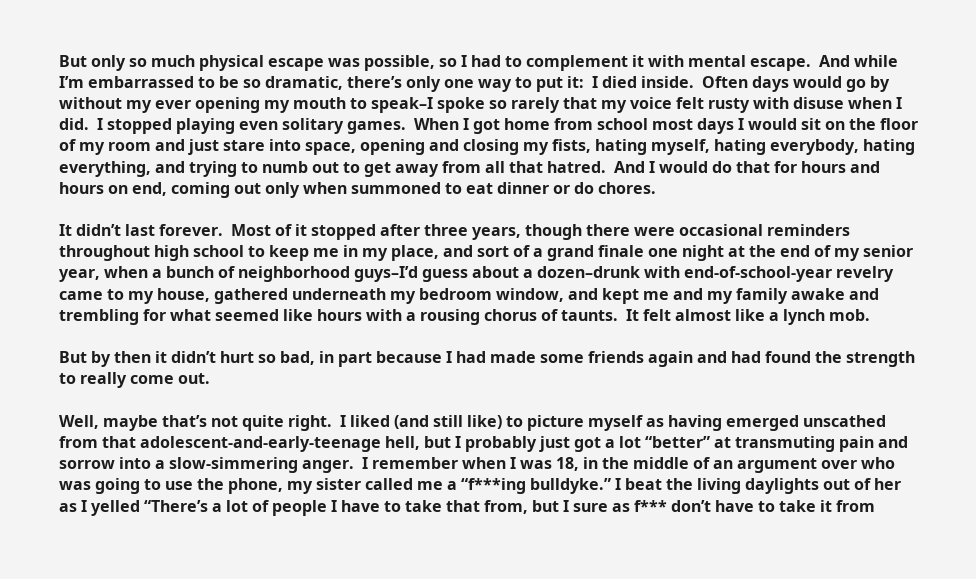But only so much physical escape was possible, so I had to complement it with mental escape.  And while I’m embarrassed to be so dramatic, there’s only one way to put it:  I died inside.  Often days would go by without my ever opening my mouth to speak–I spoke so rarely that my voice felt rusty with disuse when I did.  I stopped playing even solitary games.  When I got home from school most days I would sit on the floor of my room and just stare into space, opening and closing my fists, hating myself, hating everybody, hating everything, and trying to numb out to get away from all that hatred.  And I would do that for hours and hours on end, coming out only when summoned to eat dinner or do chores.

It didn’t last forever.  Most of it stopped after three years, though there were occasional reminders throughout high school to keep me in my place, and sort of a grand finale one night at the end of my senior year, when a bunch of neighborhood guys–I’d guess about a dozen–drunk with end-of-school-year revelry came to my house, gathered underneath my bedroom window, and kept me and my family awake and trembling for what seemed like hours with a rousing chorus of taunts.  It felt almost like a lynch mob.

But by then it didn’t hurt so bad, in part because I had made some friends again and had found the strength to really come out.

Well, maybe that’s not quite right.  I liked (and still like) to picture myself as having emerged unscathed from that adolescent-and-early-teenage hell, but I probably just got a lot “better” at transmuting pain and sorrow into a slow-simmering anger.  I remember when I was 18, in the middle of an argument over who was going to use the phone, my sister called me a “f***ing bulldyke.” I beat the living daylights out of her as I yelled “There’s a lot of people I have to take that from, but I sure as f*** don’t have to take it from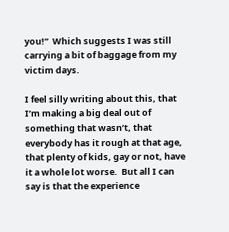you!”  Which suggests I was still carrying a bit of baggage from my victim days.

I feel silly writing about this, that I’m making a big deal out of something that wasn’t, that everybody has it rough at that age, that plenty of kids, gay or not, have it a whole lot worse.  But all I can say is that the experience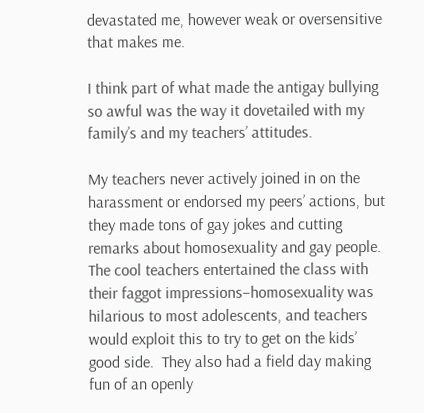devastated me, however weak or oversensitive that makes me.

I think part of what made the antigay bullying so awful was the way it dovetailed with my family’s and my teachers’ attitudes.

My teachers never actively joined in on the harassment or endorsed my peers’ actions, but they made tons of gay jokes and cutting remarks about homosexuality and gay people.  The cool teachers entertained the class with their faggot impressions–homosexuality was hilarious to most adolescents, and teachers would exploit this to try to get on the kids’ good side.  They also had a field day making fun of an openly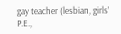gay teacher (lesbian, girls’ P.E.,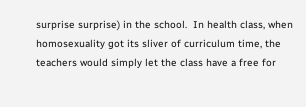surprise surprise) in the school.  In health class, when homosexuality got its sliver of curriculum time, the teachers would simply let the class have a free for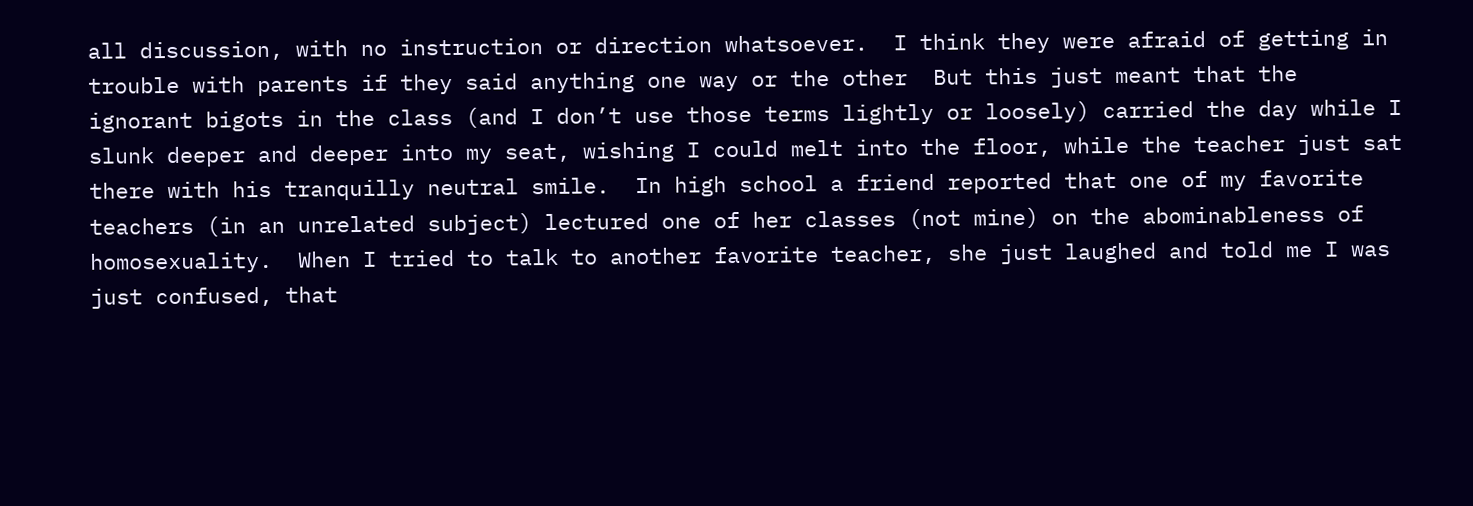all discussion, with no instruction or direction whatsoever.  I think they were afraid of getting in trouble with parents if they said anything one way or the other  But this just meant that the ignorant bigots in the class (and I don’t use those terms lightly or loosely) carried the day while I slunk deeper and deeper into my seat, wishing I could melt into the floor, while the teacher just sat there with his tranquilly neutral smile.  In high school a friend reported that one of my favorite teachers (in an unrelated subject) lectured one of her classes (not mine) on the abominableness of homosexuality.  When I tried to talk to another favorite teacher, she just laughed and told me I was just confused, that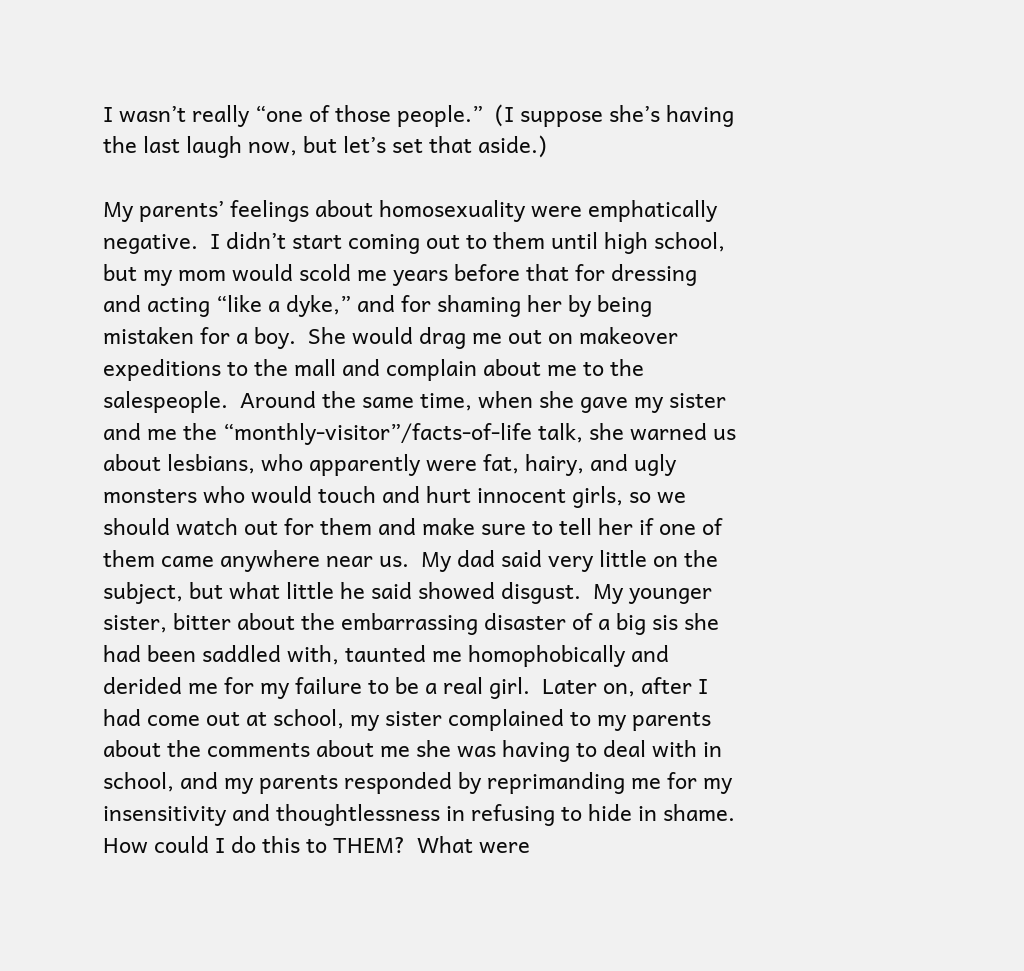I wasn’t really “one of those people.”  (I suppose she’s having the last laugh now, but let’s set that aside.)

My parents’ feelings about homosexuality were emphatically negative.  I didn’t start coming out to them until high school, but my mom would scold me years before that for dressing and acting “like a dyke,” and for shaming her by being mistaken for a boy.  She would drag me out on makeover expeditions to the mall and complain about me to the salespeople.  Around the same time, when she gave my sister and me the “monthly-visitor”/facts-of-life talk, she warned us about lesbians, who apparently were fat, hairy, and ugly monsters who would touch and hurt innocent girls, so we should watch out for them and make sure to tell her if one of them came anywhere near us.  My dad said very little on the subject, but what little he said showed disgust.  My younger sister, bitter about the embarrassing disaster of a big sis she had been saddled with, taunted me homophobically and derided me for my failure to be a real girl.  Later on, after I had come out at school, my sister complained to my parents about the comments about me she was having to deal with in school, and my parents responded by reprimanding me for my insensitivity and thoughtlessness in refusing to hide in shame.  How could I do this to THEM?  What were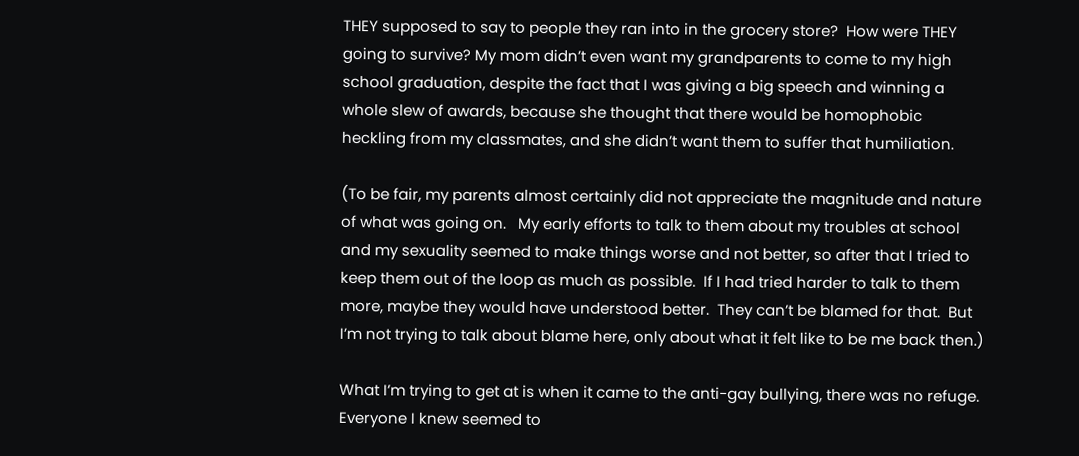THEY supposed to say to people they ran into in the grocery store?  How were THEY going to survive? My mom didn’t even want my grandparents to come to my high school graduation, despite the fact that I was giving a big speech and winning a whole slew of awards, because she thought that there would be homophobic heckling from my classmates, and she didn’t want them to suffer that humiliation.

(To be fair, my parents almost certainly did not appreciate the magnitude and nature of what was going on.   My early efforts to talk to them about my troubles at school and my sexuality seemed to make things worse and not better, so after that I tried to keep them out of the loop as much as possible.  If I had tried harder to talk to them more, maybe they would have understood better.  They can’t be blamed for that.  But I’m not trying to talk about blame here, only about what it felt like to be me back then.)

What I’m trying to get at is when it came to the anti-gay bullying, there was no refuge.  Everyone I knew seemed to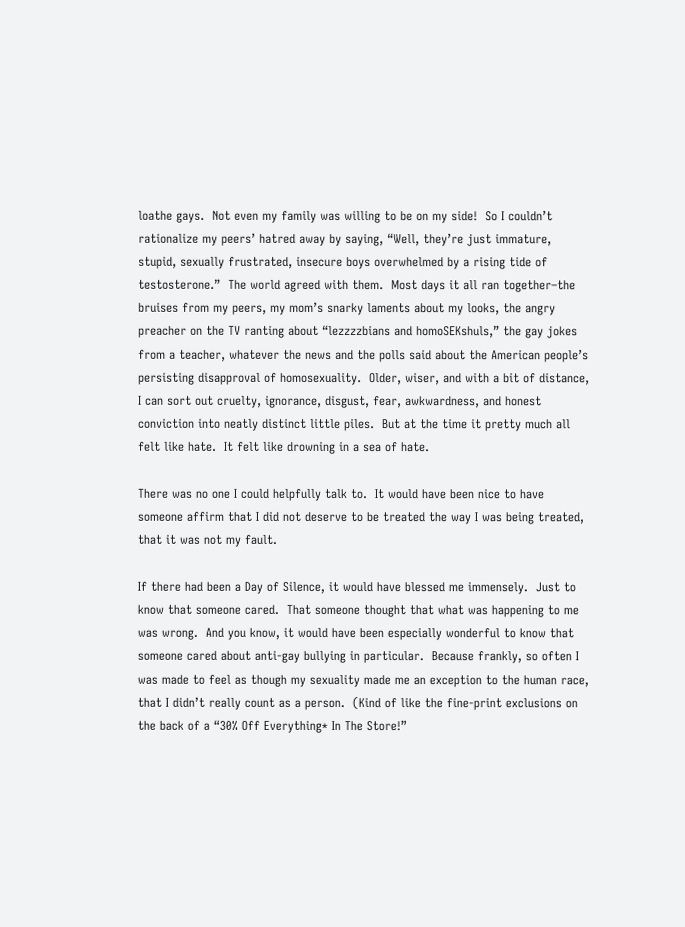loathe gays.  Not even my family was willing to be on my side!  So I couldn’t rationalize my peers’ hatred away by saying, “Well, they’re just immature, stupid, sexually frustrated, insecure boys overwhelmed by a rising tide of testosterone.”  The world agreed with them.  Most days it all ran together–the bruises from my peers, my mom’s snarky laments about my looks, the angry preacher on the TV ranting about “lezzzzbians and homoSEKshuls,” the gay jokes from a teacher, whatever the news and the polls said about the American people’s persisting disapproval of homosexuality.  Older, wiser, and with a bit of distance, I can sort out cruelty, ignorance, disgust, fear, awkwardness, and honest conviction into neatly distinct little piles.  But at the time it pretty much all felt like hate.  It felt like drowning in a sea of hate.

There was no one I could helpfully talk to.  It would have been nice to have someone affirm that I did not deserve to be treated the way I was being treated, that it was not my fault.

If there had been a Day of Silence, it would have blessed me immensely.  Just to know that someone cared.  That someone thought that what was happening to me was wrong.  And you know, it would have been especially wonderful to know that someone cared about anti-gay bullying in particular.  Because frankly, so often I was made to feel as though my sexuality made me an exception to the human race, that I didn’t really count as a person.  (Kind of like the fine-print exclusions on the back of a “30% Off Everything* In The Store!”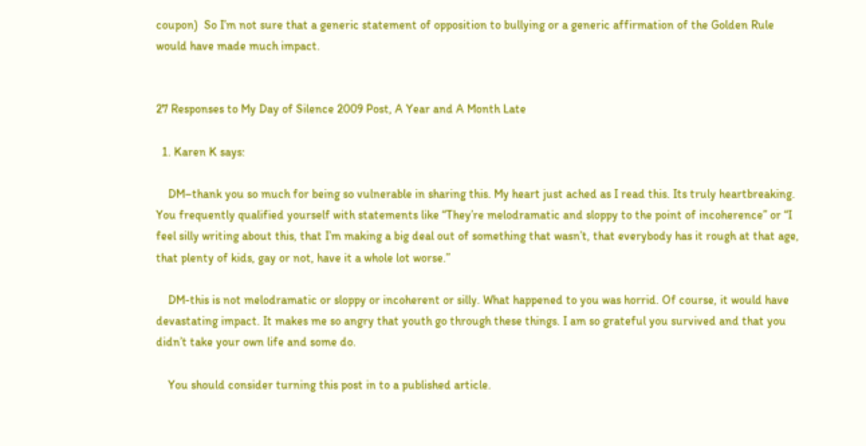coupon)  So I’m not sure that a generic statement of opposition to bullying or a generic affirmation of the Golden Rule would have made much impact.


27 Responses to My Day of Silence 2009 Post, A Year and A Month Late

  1. Karen K says:

    DM–thank you so much for being so vulnerable in sharing this. My heart just ached as I read this. Its truly heartbreaking. You frequently qualified yourself with statements like “They’re melodramatic and sloppy to the point of incoherence” or “I feel silly writing about this, that I’m making a big deal out of something that wasn’t, that everybody has it rough at that age, that plenty of kids, gay or not, have it a whole lot worse.”

    DM-this is not melodramatic or sloppy or incoherent or silly. What happened to you was horrid. Of course, it would have devastating impact. It makes me so angry that youth go through these things. I am so grateful you survived and that you didn’t take your own life and some do.

    You should consider turning this post in to a published article.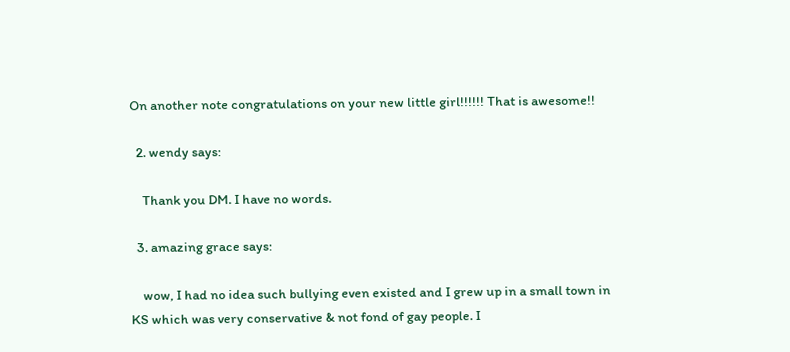On another note congratulations on your new little girl!!!!!! That is awesome!!

  2. wendy says:

    Thank you DM. I have no words.

  3. amazing grace says:

    wow, I had no idea such bullying even existed and I grew up in a small town in KS which was very conservative & not fond of gay people. I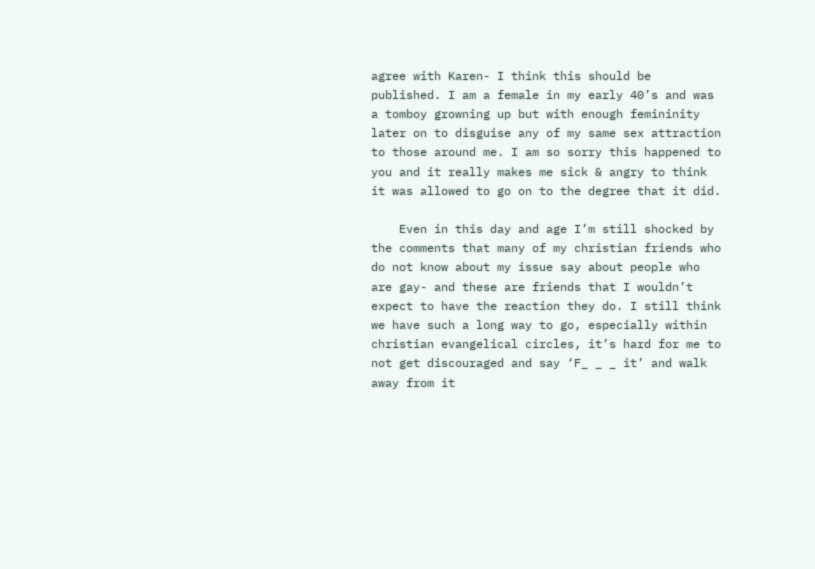agree with Karen- I think this should be published. I am a female in my early 40’s and was a tomboy growning up but with enough femininity later on to disguise any of my same sex attraction to those around me. I am so sorry this happened to you and it really makes me sick & angry to think it was allowed to go on to the degree that it did.

    Even in this day and age I’m still shocked by the comments that many of my christian friends who do not know about my issue say about people who are gay- and these are friends that I wouldn’t expect to have the reaction they do. I still think we have such a long way to go, especially within christian evangelical circles, it’s hard for me to not get discouraged and say ‘F_ _ _ it’ and walk away from it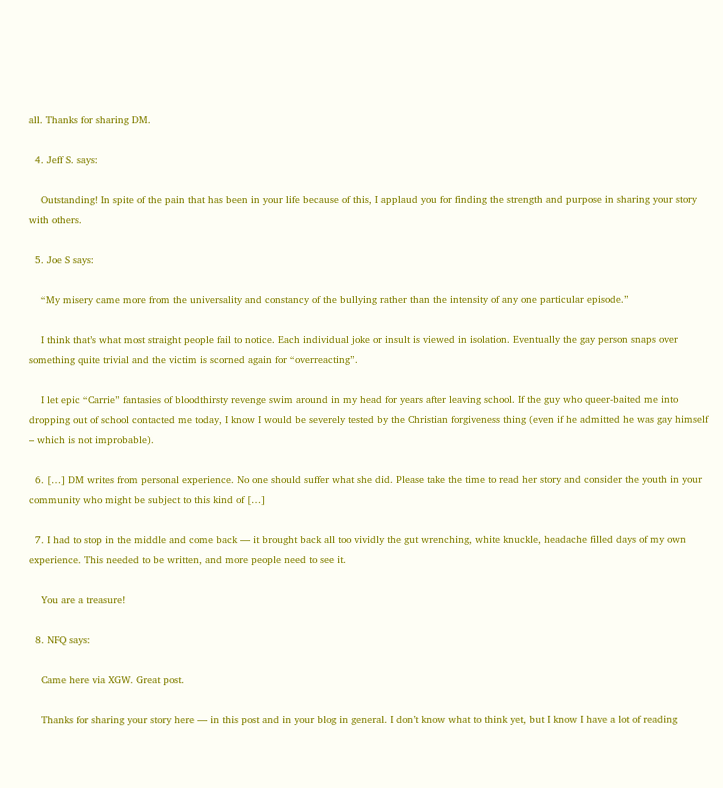all. Thanks for sharing DM.

  4. Jeff S. says:

    Outstanding! In spite of the pain that has been in your life because of this, I applaud you for finding the strength and purpose in sharing your story with others.

  5. Joe S says:

    “My misery came more from the universality and constancy of the bullying rather than the intensity of any one particular episode.”

    I think that’s what most straight people fail to notice. Each individual joke or insult is viewed in isolation. Eventually the gay person snaps over something quite trivial and the victim is scorned again for “overreacting”.

    I let epic “Carrie” fantasies of bloodthirsty revenge swim around in my head for years after leaving school. If the guy who queer-baited me into dropping out of school contacted me today, I know I would be severely tested by the Christian forgiveness thing (even if he admitted he was gay himself – which is not improbable).

  6. […] DM writes from personal experience. No one should suffer what she did. Please take the time to read her story and consider the youth in your community who might be subject to this kind of […]

  7. I had to stop in the middle and come back — it brought back all too vividly the gut wrenching, white knuckle, headache filled days of my own experience. This needed to be written, and more people need to see it.

    You are a treasure!

  8. NFQ says:

    Came here via XGW. Great post.

    Thanks for sharing your story here — in this post and in your blog in general. I don’t know what to think yet, but I know I have a lot of reading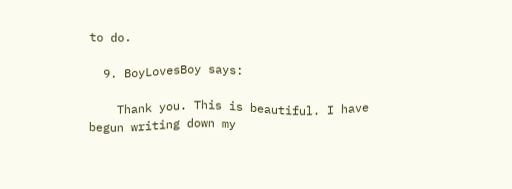to do.

  9. BoyLovesBoy says:

    Thank you. This is beautiful. I have begun writing down my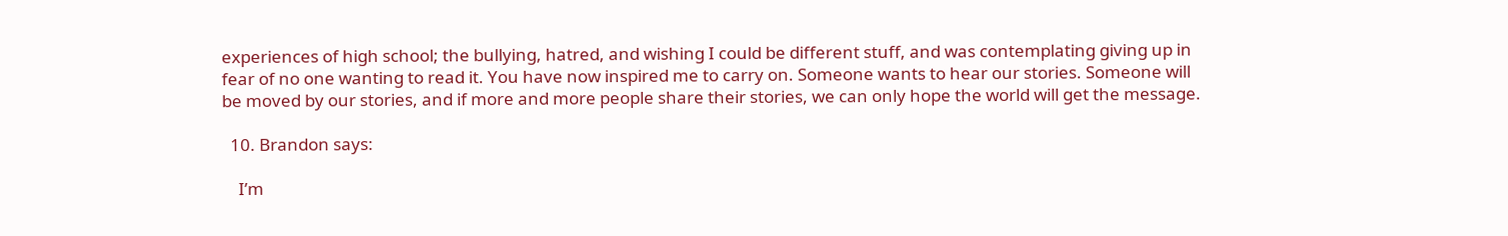experiences of high school; the bullying, hatred, and wishing I could be different stuff, and was contemplating giving up in fear of no one wanting to read it. You have now inspired me to carry on. Someone wants to hear our stories. Someone will be moved by our stories, and if more and more people share their stories, we can only hope the world will get the message.

  10. Brandon says:

    I’m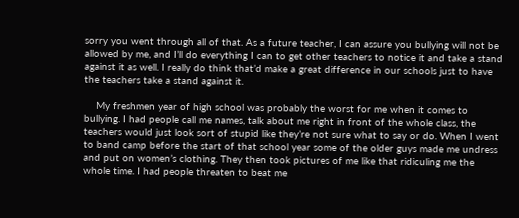sorry you went through all of that. As a future teacher, I can assure you bullying will not be allowed by me, and I’ll do everything I can to get other teachers to notice it and take a stand against it as well. I really do think that’d make a great difference in our schools just to have the teachers take a stand against it.

    My freshmen year of high school was probably the worst for me when it comes to bullying. I had people call me names, talk about me right in front of the whole class, the teachers would just look sort of stupid like they’re not sure what to say or do. When I went to band camp before the start of that school year some of the older guys made me undress and put on women’s clothing. They then took pictures of me like that ridiculing me the whole time. I had people threaten to beat me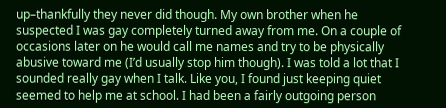up–thankfully they never did though. My own brother when he suspected I was gay completely turned away from me. On a couple of occasions later on he would call me names and try to be physically abusive toward me (I’d usually stop him though). I was told a lot that I sounded really gay when I talk. Like you, I found just keeping quiet seemed to help me at school. I had been a fairly outgoing person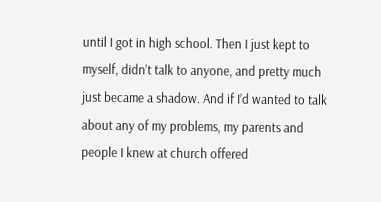until I got in high school. Then I just kept to myself, didn’t talk to anyone, and pretty much just became a shadow. And if I’d wanted to talk about any of my problems, my parents and people I knew at church offered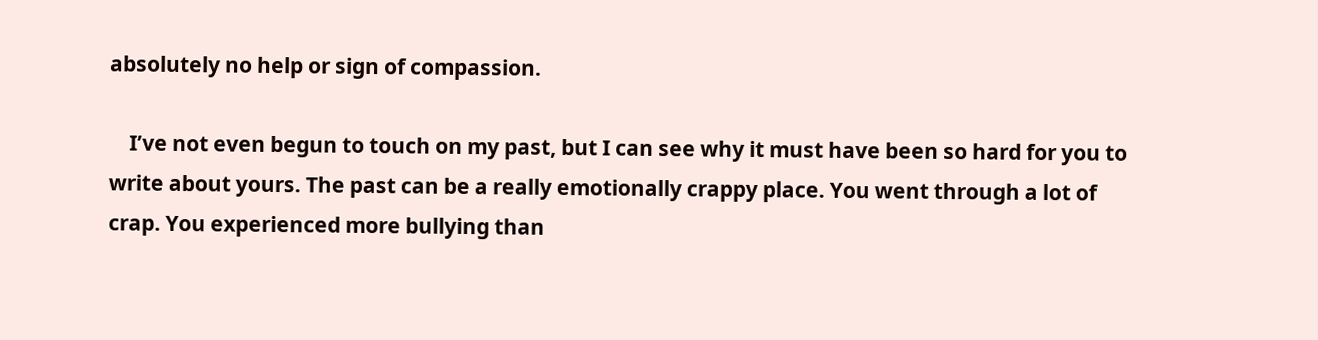absolutely no help or sign of compassion.

    I’ve not even begun to touch on my past, but I can see why it must have been so hard for you to write about yours. The past can be a really emotionally crappy place. You went through a lot of crap. You experienced more bullying than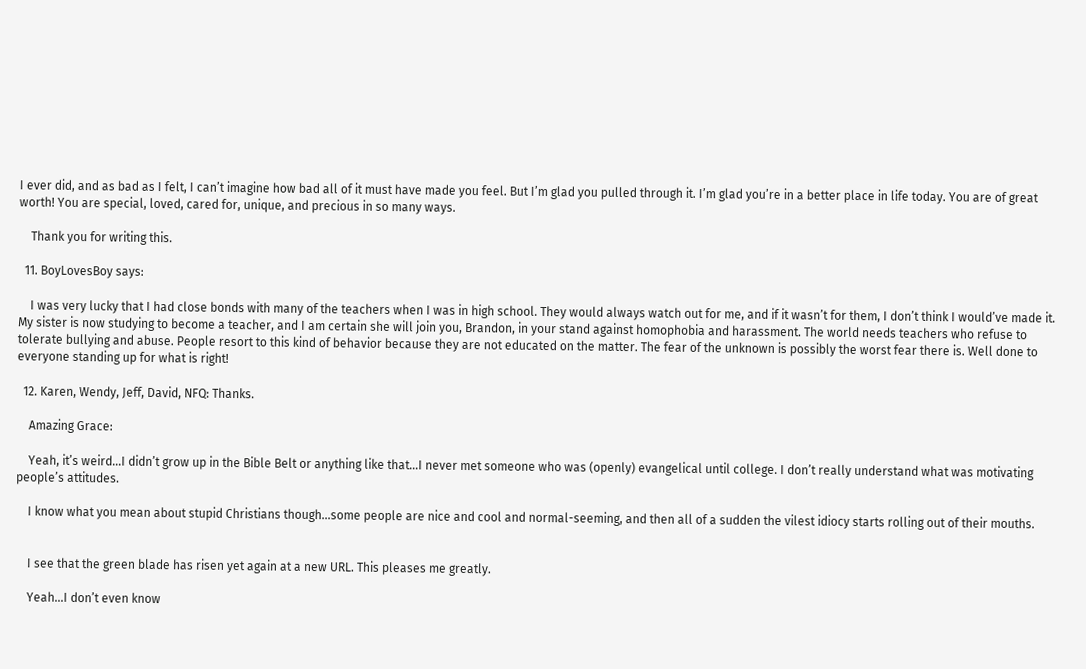I ever did, and as bad as I felt, I can’t imagine how bad all of it must have made you feel. But I’m glad you pulled through it. I’m glad you’re in a better place in life today. You are of great worth! You are special, loved, cared for, unique, and precious in so many ways.

    Thank you for writing this.

  11. BoyLovesBoy says:

    I was very lucky that I had close bonds with many of the teachers when I was in high school. They would always watch out for me, and if it wasn’t for them, I don’t think I would’ve made it. My sister is now studying to become a teacher, and I am certain she will join you, Brandon, in your stand against homophobia and harassment. The world needs teachers who refuse to tolerate bullying and abuse. People resort to this kind of behavior because they are not educated on the matter. The fear of the unknown is possibly the worst fear there is. Well done to everyone standing up for what is right!

  12. Karen, Wendy, Jeff, David, NFQ: Thanks.

    Amazing Grace:

    Yeah, it’s weird…I didn’t grow up in the Bible Belt or anything like that…I never met someone who was (openly) evangelical until college. I don’t really understand what was motivating people’s attitudes.

    I know what you mean about stupid Christians though…some people are nice and cool and normal-seeming, and then all of a sudden the vilest idiocy starts rolling out of their mouths.


    I see that the green blade has risen yet again at a new URL. This pleases me greatly.

    Yeah…I don’t even know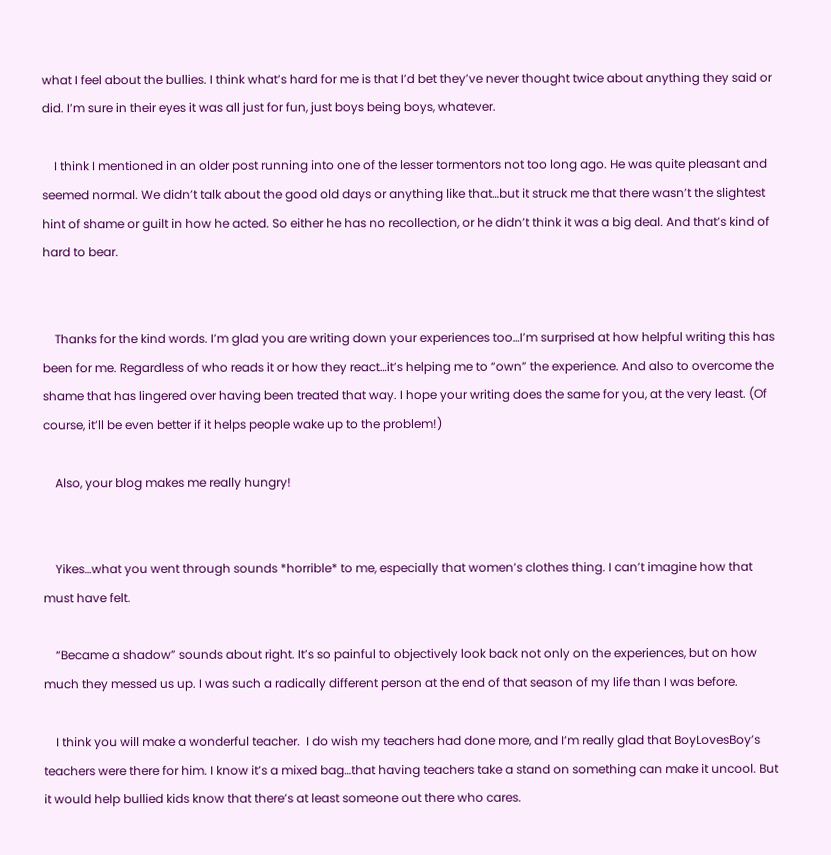what I feel about the bullies. I think what’s hard for me is that I’d bet they’ve never thought twice about anything they said or did. I’m sure in their eyes it was all just for fun, just boys being boys, whatever.

    I think I mentioned in an older post running into one of the lesser tormentors not too long ago. He was quite pleasant and seemed normal. We didn’t talk about the good old days or anything like that…but it struck me that there wasn’t the slightest hint of shame or guilt in how he acted. So either he has no recollection, or he didn’t think it was a big deal. And that’s kind of hard to bear.


    Thanks for the kind words. I’m glad you are writing down your experiences too…I’m surprised at how helpful writing this has been for me. Regardless of who reads it or how they react…it’s helping me to “own” the experience. And also to overcome the shame that has lingered over having been treated that way. I hope your writing does the same for you, at the very least. (Of course, it’ll be even better if it helps people wake up to the problem!)

    Also, your blog makes me really hungry!


    Yikes…what you went through sounds *horrible* to me, especially that women’s clothes thing. I can’t imagine how that must have felt.

    “Became a shadow” sounds about right. It’s so painful to objectively look back not only on the experiences, but on how much they messed us up. I was such a radically different person at the end of that season of my life than I was before.

    I think you will make a wonderful teacher.  I do wish my teachers had done more, and I’m really glad that BoyLovesBoy’s teachers were there for him. I know it’s a mixed bag…that having teachers take a stand on something can make it uncool. But it would help bullied kids know that there’s at least someone out there who cares.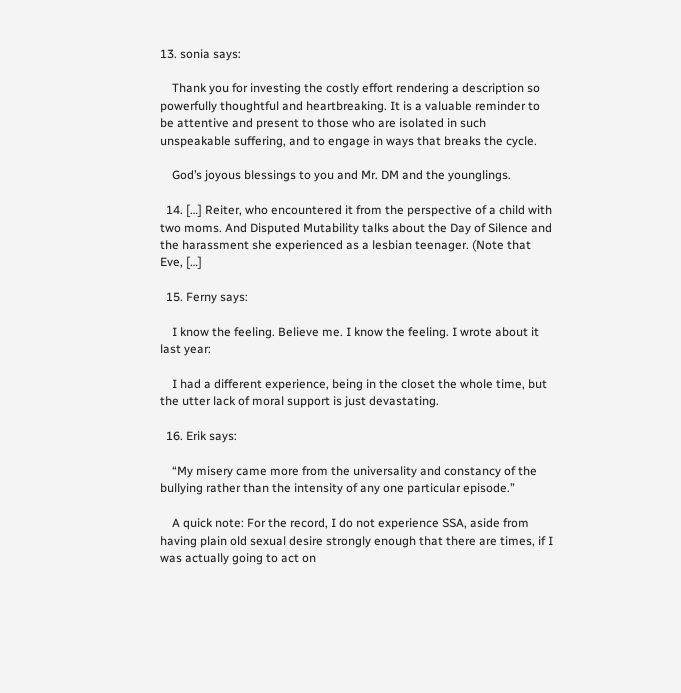13. sonia says:

    Thank you for investing the costly effort rendering a description so powerfully thoughtful and heartbreaking. It is a valuable reminder to be attentive and present to those who are isolated in such unspeakable suffering, and to engage in ways that breaks the cycle.

    God’s joyous blessings to you and Mr. DM and the younglings.

  14. […] Reiter, who encountered it from the perspective of a child with two moms. And Disputed Mutability talks about the Day of Silence and the harassment she experienced as a lesbian teenager. (Note that Eve, […]

  15. Ferny says:

    I know the feeling. Believe me. I know the feeling. I wrote about it last year:

    I had a different experience, being in the closet the whole time, but the utter lack of moral support is just devastating.

  16. Erik says:

    “My misery came more from the universality and constancy of the bullying rather than the intensity of any one particular episode.”

    A quick note: For the record, I do not experience SSA, aside from having plain old sexual desire strongly enough that there are times, if I was actually going to act on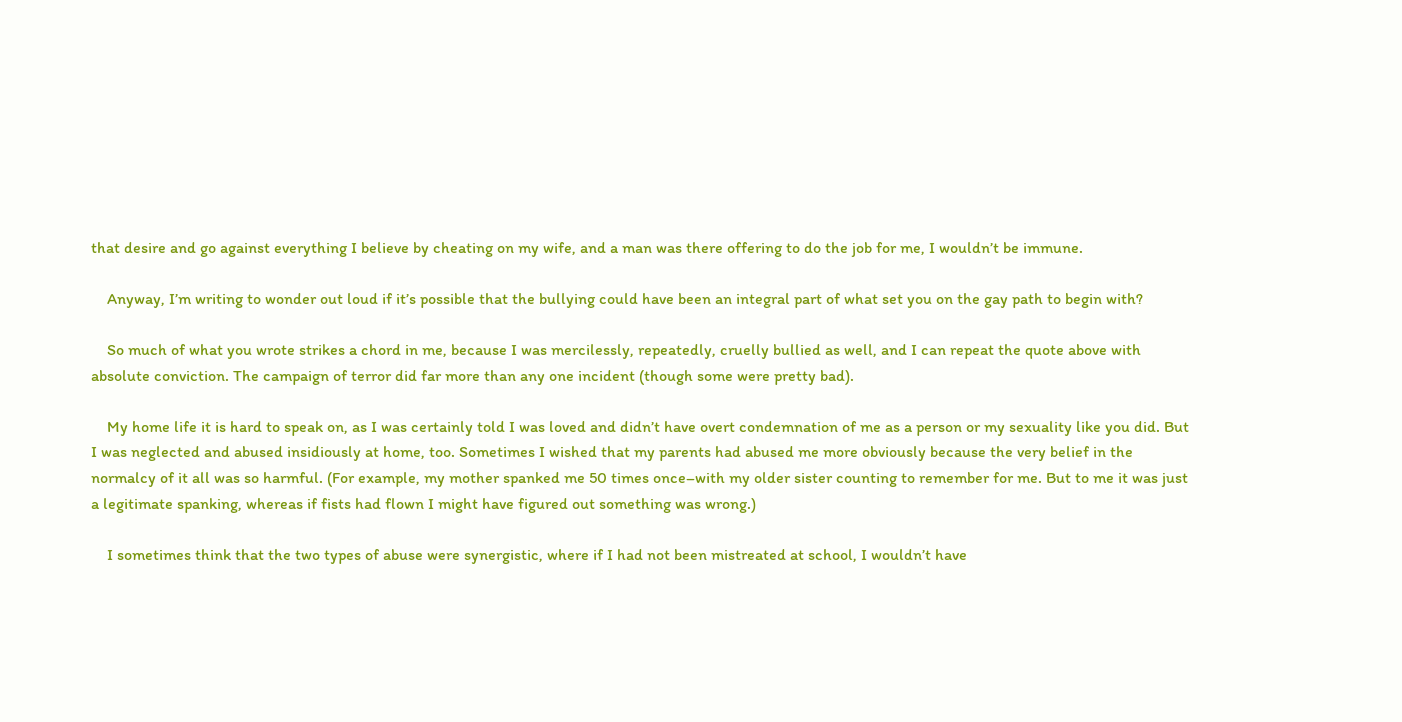that desire and go against everything I believe by cheating on my wife, and a man was there offering to do the job for me, I wouldn’t be immune.

    Anyway, I’m writing to wonder out loud if it’s possible that the bullying could have been an integral part of what set you on the gay path to begin with?

    So much of what you wrote strikes a chord in me, because I was mercilessly, repeatedly, cruelly bullied as well, and I can repeat the quote above with absolute conviction. The campaign of terror did far more than any one incident (though some were pretty bad).

    My home life it is hard to speak on, as I was certainly told I was loved and didn’t have overt condemnation of me as a person or my sexuality like you did. But I was neglected and abused insidiously at home, too. Sometimes I wished that my parents had abused me more obviously because the very belief in the normalcy of it all was so harmful. (For example, my mother spanked me 50 times once–with my older sister counting to remember for me. But to me it was just a legitimate spanking, whereas if fists had flown I might have figured out something was wrong.)

    I sometimes think that the two types of abuse were synergistic, where if I had not been mistreated at school, I wouldn’t have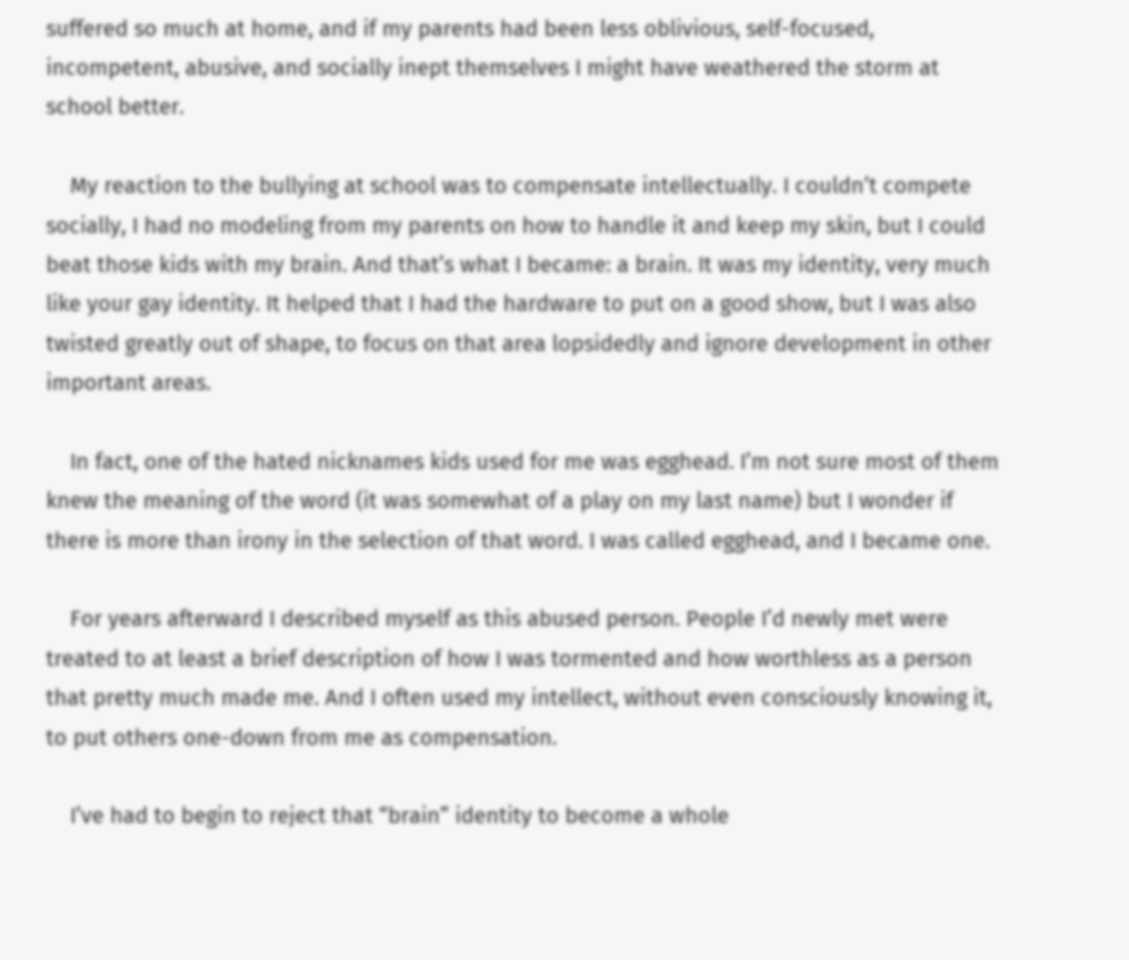suffered so much at home, and if my parents had been less oblivious, self-focused, incompetent, abusive, and socially inept themselves I might have weathered the storm at school better.

    My reaction to the bullying at school was to compensate intellectually. I couldn’t compete socially, I had no modeling from my parents on how to handle it and keep my skin, but I could beat those kids with my brain. And that’s what I became: a brain. It was my identity, very much like your gay identity. It helped that I had the hardware to put on a good show, but I was also twisted greatly out of shape, to focus on that area lopsidedly and ignore development in other important areas.

    In fact, one of the hated nicknames kids used for me was egghead. I’m not sure most of them knew the meaning of the word (it was somewhat of a play on my last name) but I wonder if there is more than irony in the selection of that word. I was called egghead, and I became one.

    For years afterward I described myself as this abused person. People I’d newly met were treated to at least a brief description of how I was tormented and how worthless as a person that pretty much made me. And I often used my intellect, without even consciously knowing it, to put others one-down from me as compensation.

    I’ve had to begin to reject that “brain” identity to become a whole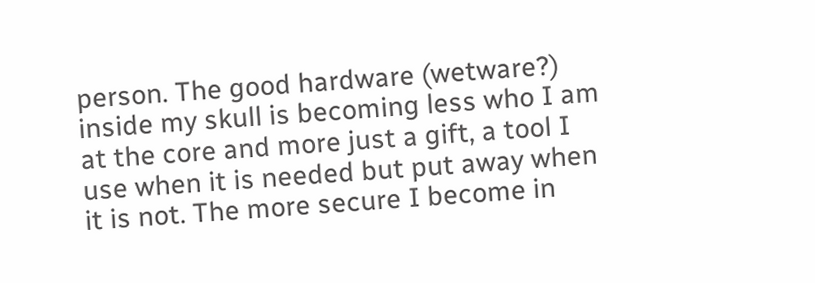person. The good hardware (wetware?) inside my skull is becoming less who I am at the core and more just a gift, a tool I use when it is needed but put away when it is not. The more secure I become in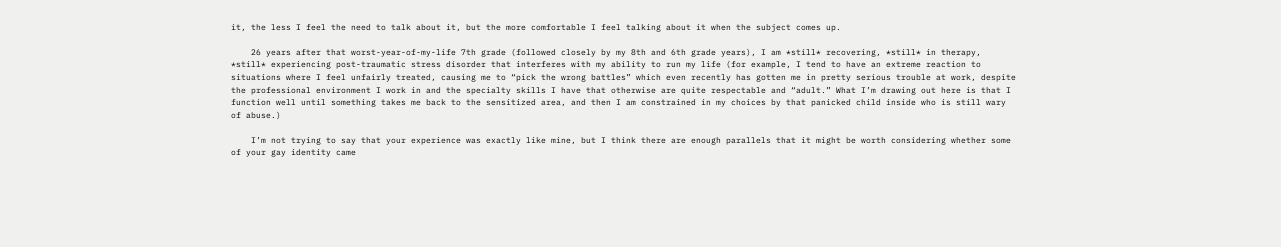it, the less I feel the need to talk about it, but the more comfortable I feel talking about it when the subject comes up.

    26 years after that worst-year-of-my-life 7th grade (followed closely by my 8th and 6th grade years), I am *still* recovering, *still* in therapy, *still* experiencing post-traumatic stress disorder that interferes with my ability to run my life (for example, I tend to have an extreme reaction to situations where I feel unfairly treated, causing me to “pick the wrong battles” which even recently has gotten me in pretty serious trouble at work, despite the professional environment I work in and the specialty skills I have that otherwise are quite respectable and “adult.” What I’m drawing out here is that I function well until something takes me back to the sensitized area, and then I am constrained in my choices by that panicked child inside who is still wary of abuse.)

    I’m not trying to say that your experience was exactly like mine, but I think there are enough parallels that it might be worth considering whether some of your gay identity came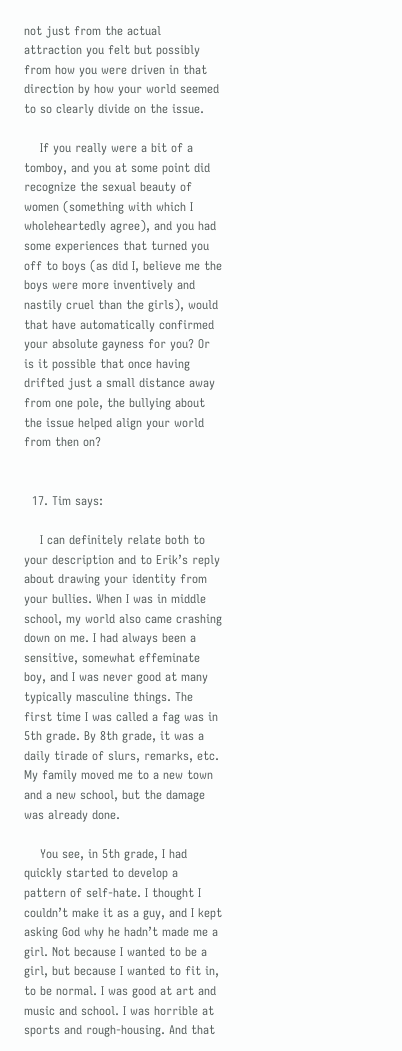not just from the actual attraction you felt but possibly from how you were driven in that direction by how your world seemed to so clearly divide on the issue.

    If you really were a bit of a tomboy, and you at some point did recognize the sexual beauty of women (something with which I wholeheartedly agree), and you had some experiences that turned you off to boys (as did I, believe me the boys were more inventively and nastily cruel than the girls), would that have automatically confirmed your absolute gayness for you? Or is it possible that once having drifted just a small distance away from one pole, the bullying about the issue helped align your world from then on?


  17. Tim says:

    I can definitely relate both to your description and to Erik’s reply about drawing your identity from your bullies. When I was in middle school, my world also came crashing down on me. I had always been a sensitive, somewhat effeminate boy, and I was never good at many typically masculine things. The first time I was called a fag was in 5th grade. By 8th grade, it was a daily tirade of slurs, remarks, etc. My family moved me to a new town and a new school, but the damage was already done.

    You see, in 5th grade, I had quickly started to develop a pattern of self-hate. I thought I couldn’t make it as a guy, and I kept asking God why he hadn’t made me a girl. Not because I wanted to be a girl, but because I wanted to fit in, to be normal. I was good at art and music and school. I was horrible at sports and rough-housing. And that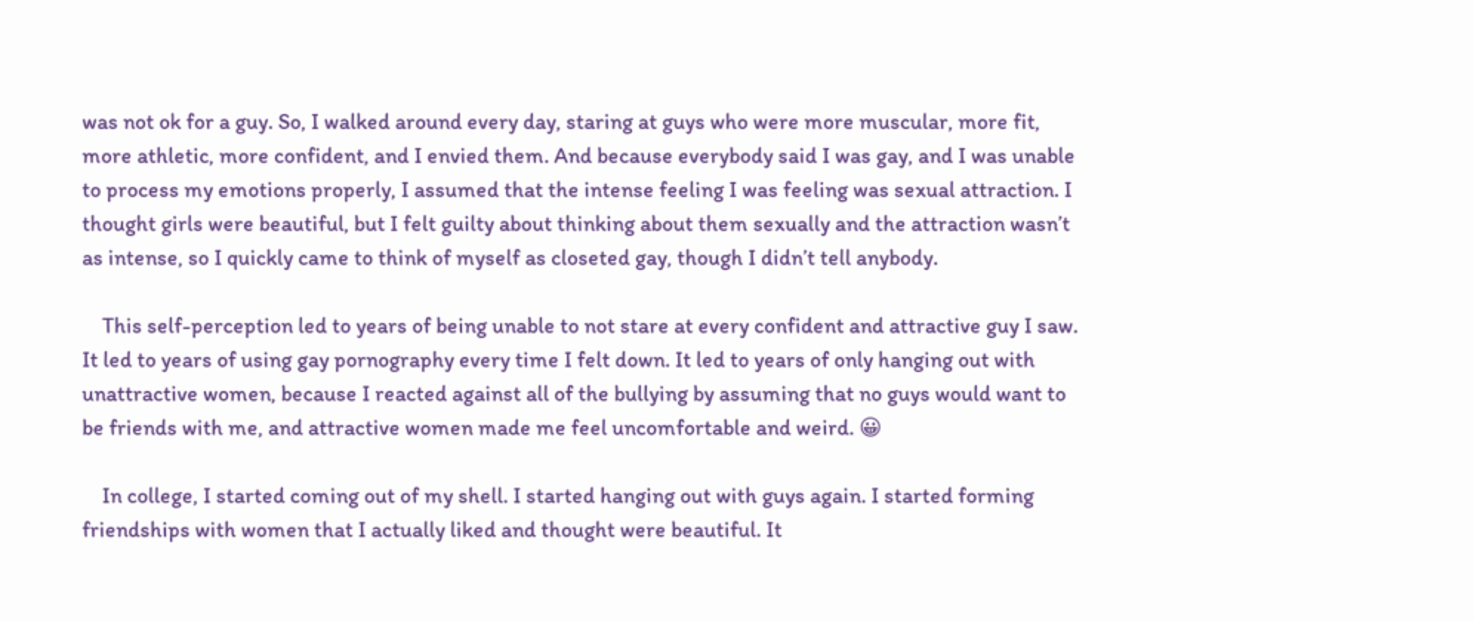was not ok for a guy. So, I walked around every day, staring at guys who were more muscular, more fit, more athletic, more confident, and I envied them. And because everybody said I was gay, and I was unable to process my emotions properly, I assumed that the intense feeling I was feeling was sexual attraction. I thought girls were beautiful, but I felt guilty about thinking about them sexually and the attraction wasn’t as intense, so I quickly came to think of myself as closeted gay, though I didn’t tell anybody.

    This self-perception led to years of being unable to not stare at every confident and attractive guy I saw. It led to years of using gay pornography every time I felt down. It led to years of only hanging out with unattractive women, because I reacted against all of the bullying by assuming that no guys would want to be friends with me, and attractive women made me feel uncomfortable and weird. 😀

    In college, I started coming out of my shell. I started hanging out with guys again. I started forming friendships with women that I actually liked and thought were beautiful. It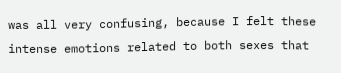was all very confusing, because I felt these intense emotions related to both sexes that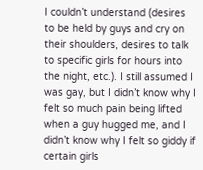I couldn’t understand (desires to be held by guys and cry on their shoulders, desires to talk to specific girls for hours into the night, etc.). I still assumed I was gay, but I didn’t know why I felt so much pain being lifted when a guy hugged me, and I didn’t know why I felt so giddy if certain girls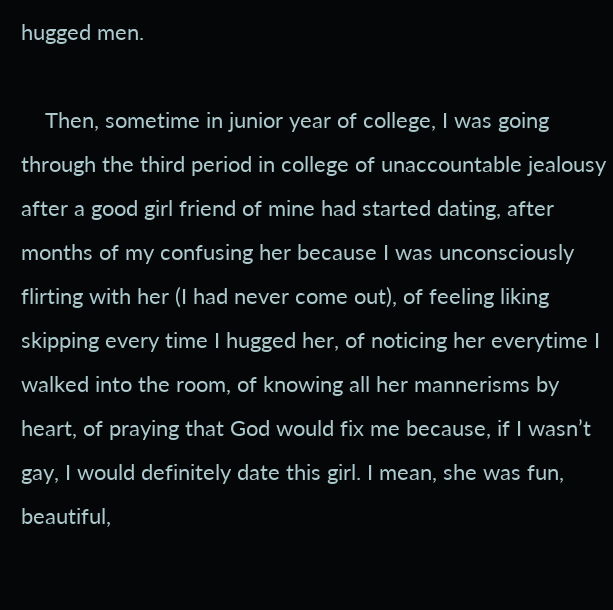hugged men.

    Then, sometime in junior year of college, I was going through the third period in college of unaccountable jealousy after a good girl friend of mine had started dating, after months of my confusing her because I was unconsciously flirting with her (I had never come out), of feeling liking skipping every time I hugged her, of noticing her everytime I walked into the room, of knowing all her mannerisms by heart, of praying that God would fix me because, if I wasn’t gay, I would definitely date this girl. I mean, she was fun, beautiful,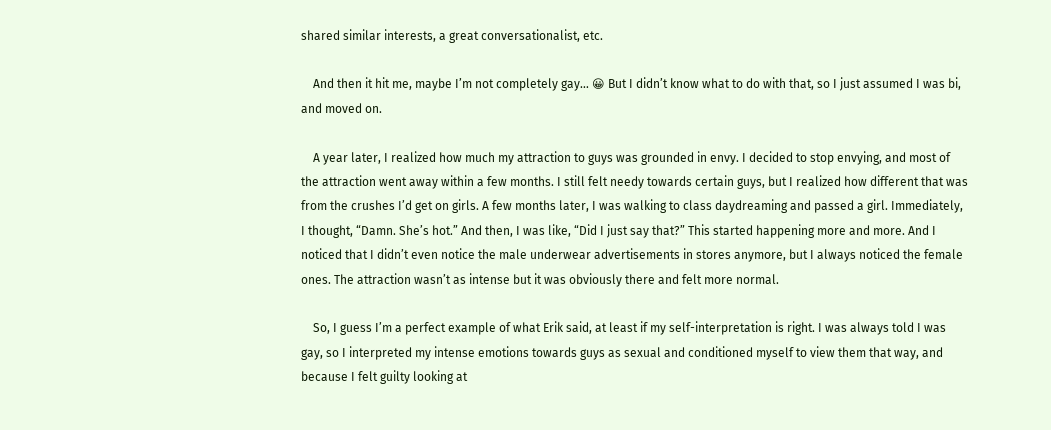shared similar interests, a great conversationalist, etc.

    And then it hit me, maybe I’m not completely gay… 😀 But I didn’t know what to do with that, so I just assumed I was bi, and moved on.

    A year later, I realized how much my attraction to guys was grounded in envy. I decided to stop envying, and most of the attraction went away within a few months. I still felt needy towards certain guys, but I realized how different that was from the crushes I’d get on girls. A few months later, I was walking to class daydreaming and passed a girl. Immediately, I thought, “Damn. She’s hot.” And then, I was like, “Did I just say that?” This started happening more and more. And I noticed that I didn’t even notice the male underwear advertisements in stores anymore, but I always noticed the female ones. The attraction wasn’t as intense but it was obviously there and felt more normal.

    So, I guess I’m a perfect example of what Erik said, at least if my self-interpretation is right. I was always told I was gay, so I interpreted my intense emotions towards guys as sexual and conditioned myself to view them that way, and because I felt guilty looking at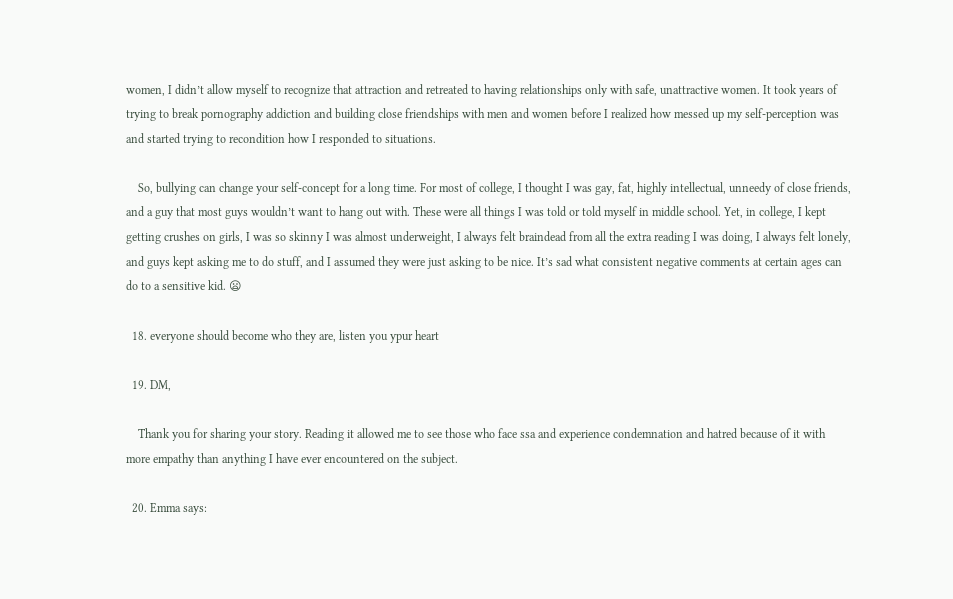women, I didn’t allow myself to recognize that attraction and retreated to having relationships only with safe, unattractive women. It took years of trying to break pornography addiction and building close friendships with men and women before I realized how messed up my self-perception was and started trying to recondition how I responded to situations.

    So, bullying can change your self-concept for a long time. For most of college, I thought I was gay, fat, highly intellectual, unneedy of close friends, and a guy that most guys wouldn’t want to hang out with. These were all things I was told or told myself in middle school. Yet, in college, I kept getting crushes on girls, I was so skinny I was almost underweight, I always felt braindead from all the extra reading I was doing, I always felt lonely, and guys kept asking me to do stuff, and I assumed they were just asking to be nice. It’s sad what consistent negative comments at certain ages can do to a sensitive kid. 😦

  18. everyone should become who they are, listen you ypur heart

  19. DM,

    Thank you for sharing your story. Reading it allowed me to see those who face ssa and experience condemnation and hatred because of it with more empathy than anything I have ever encountered on the subject.

  20. Emma says: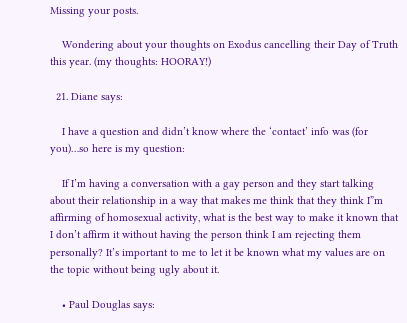Missing your posts.

    Wondering about your thoughts on Exodus cancelling their Day of Truth this year. (my thoughts: HOORAY!)

  21. Diane says:

    I have a question and didn’t know where the ‘contact’ info was (for you)…so here is my question:

    If I’m having a conversation with a gay person and they start talking about their relationship in a way that makes me think that they think I”m affirming of homosexual activity, what is the best way to make it known that I don’t affirm it without having the person think I am rejecting them personally? It’s important to me to let it be known what my values are on the topic without being ugly about it.

    • Paul Douglas says: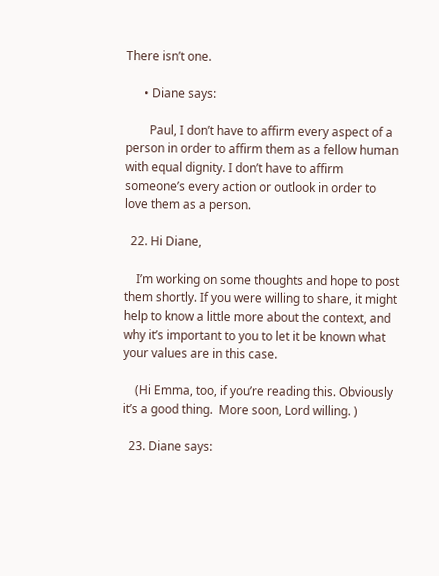There isn’t one.

      • Diane says:

        Paul, I don’t have to affirm every aspect of a person in order to affirm them as a fellow human with equal dignity. I don’t have to affirm someone’s every action or outlook in order to love them as a person.

  22. Hi Diane,

    I’m working on some thoughts and hope to post them shortly. If you were willing to share, it might help to know a little more about the context, and why it’s important to you to let it be known what your values are in this case.

    (Hi Emma, too, if you’re reading this. Obviously it’s a good thing.  More soon, Lord willing. )

  23. Diane says: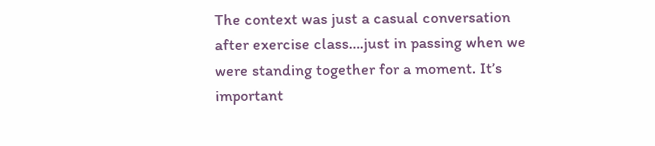The context was just a casual conversation after exercise class….just in passing when we were standing together for a moment. It’s important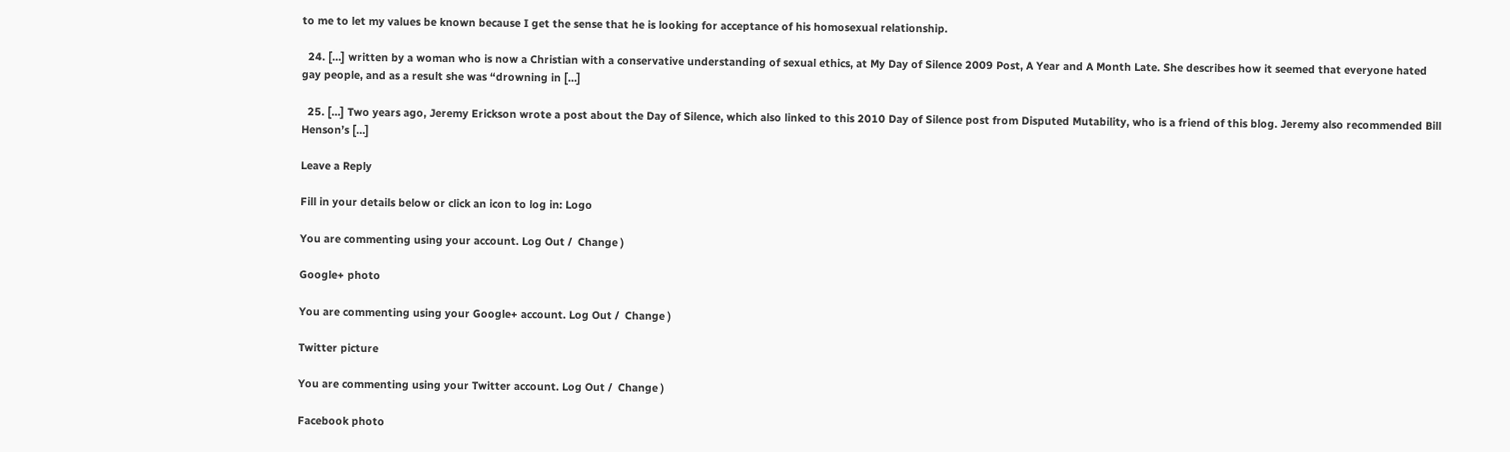to me to let my values be known because I get the sense that he is looking for acceptance of his homosexual relationship.

  24. […] written by a woman who is now a Christian with a conservative understanding of sexual ethics, at My Day of Silence 2009 Post, A Year and A Month Late. She describes how it seemed that everyone hated gay people, and as a result she was “drowning in […]

  25. […] Two years ago, Jeremy Erickson wrote a post about the Day of Silence, which also linked to this 2010 Day of Silence post from Disputed Mutability, who is a friend of this blog. Jeremy also recommended Bill Henson’s […]

Leave a Reply

Fill in your details below or click an icon to log in: Logo

You are commenting using your account. Log Out /  Change )

Google+ photo

You are commenting using your Google+ account. Log Out /  Change )

Twitter picture

You are commenting using your Twitter account. Log Out /  Change )

Facebook photo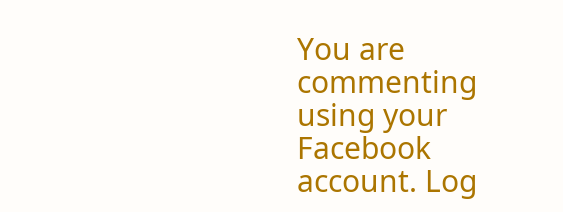You are commenting using your Facebook account. Log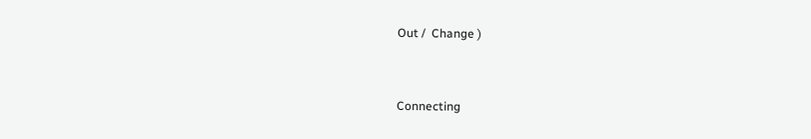Out /  Change )


Connecting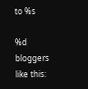to %s

%d bloggers like this: